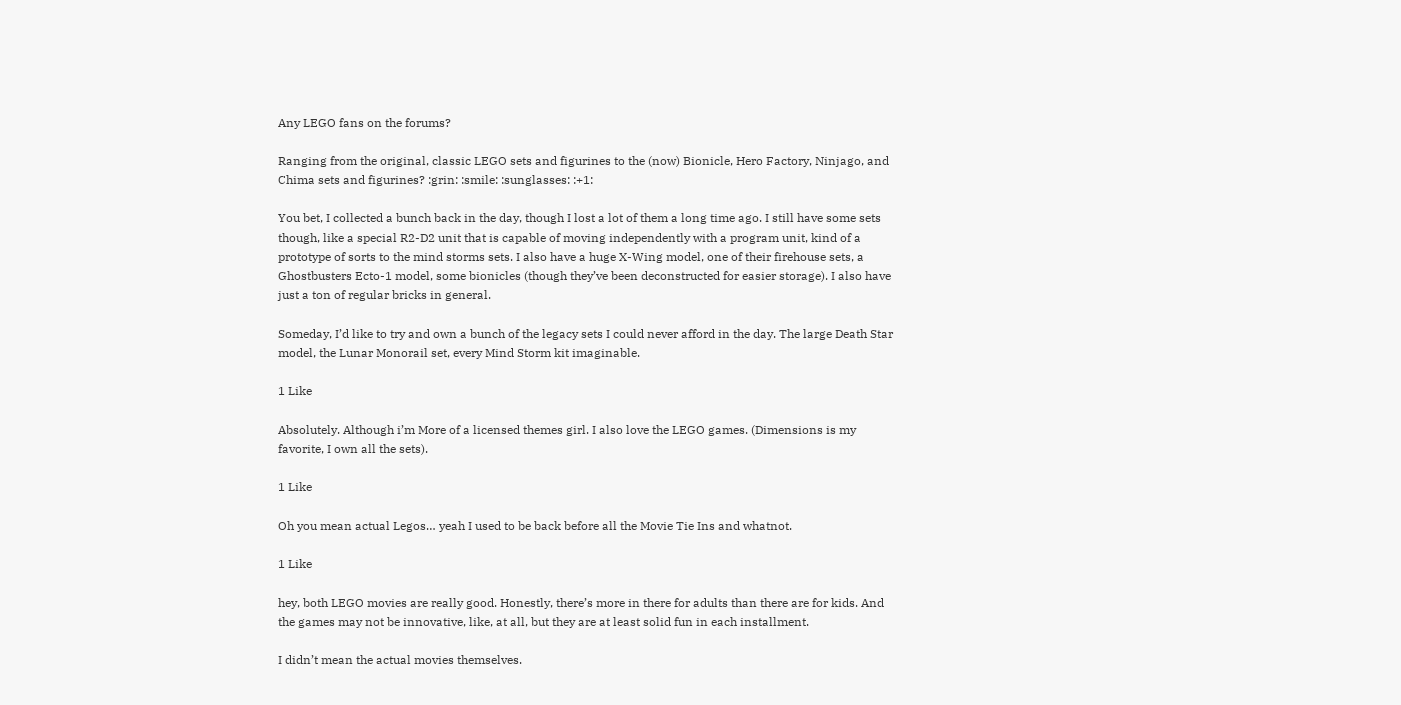Any LEGO fans on the forums?

Ranging from the original, classic LEGO sets and figurines to the (now) Bionicle, Hero Factory, Ninjago, and Chima sets and figurines? :grin: :smile: :sunglasses: :+1:

You bet, I collected a bunch back in the day, though I lost a lot of them a long time ago. I still have some sets though, like a special R2-D2 unit that is capable of moving independently with a program unit, kind of a prototype of sorts to the mind storms sets. I also have a huge X-Wing model, one of their firehouse sets, a Ghostbusters Ecto-1 model, some bionicles (though they’ve been deconstructed for easier storage). I also have just a ton of regular bricks in general.

Someday, I’d like to try and own a bunch of the legacy sets I could never afford in the day. The large Death Star model, the Lunar Monorail set, every Mind Storm kit imaginable.

1 Like

Absolutely. Although i’m More of a licensed themes girl. I also love the LEGO games. (Dimensions is my favorite, I own all the sets).

1 Like

Oh you mean actual Legos… yeah I used to be back before all the Movie Tie Ins and whatnot.

1 Like

hey, both LEGO movies are really good. Honestly, there’s more in there for adults than there are for kids. And the games may not be innovative, like, at all, but they are at least solid fun in each installment.

I didn’t mean the actual movies themselves.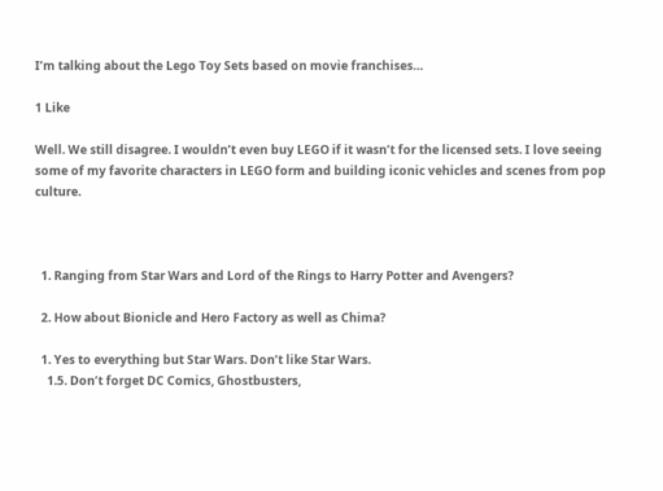I’m talking about the Lego Toy Sets based on movie franchises…

1 Like

Well. We still disagree. I wouldn’t even buy LEGO if it wasn’t for the licensed sets. I love seeing some of my favorite characters in LEGO form and building iconic vehicles and scenes from pop culture.



  1. Ranging from Star Wars and Lord of the Rings to Harry Potter and Avengers?

  2. How about Bionicle and Hero Factory as well as Chima?

  1. Yes to everything but Star Wars. Don’t like Star Wars.
    1.5. Don’t forget DC Comics, Ghostbusters,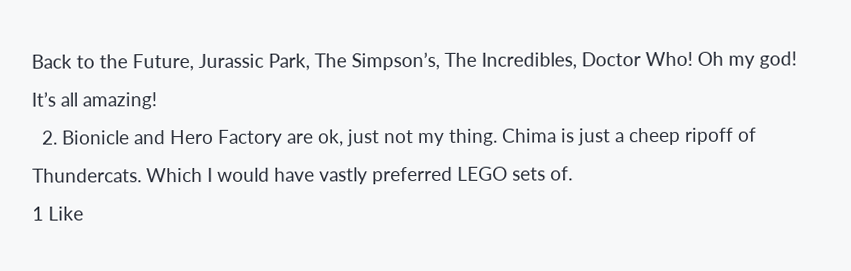Back to the Future, Jurassic Park, The Simpson’s, The Incredibles, Doctor Who! Oh my god! It’s all amazing!
  2. Bionicle and Hero Factory are ok, just not my thing. Chima is just a cheep ripoff of Thundercats. Which I would have vastly preferred LEGO sets of.
1 Like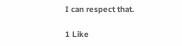I can respect that.

1 Like